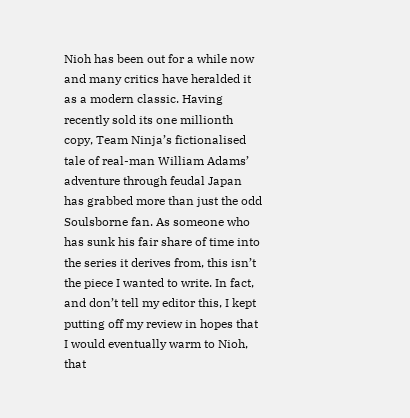Nioh has been out for a while now and many critics have heralded it as a modern classic. Having recently sold its one millionth copy, Team Ninja’s fictionalised tale of real-man William Adams’ adventure through feudal Japan has grabbed more than just the odd Soulsborne fan. As someone who has sunk his fair share of time into the series it derives from, this isn’t the piece I wanted to write. In fact, and don’t tell my editor this, I kept putting off my review in hopes that I would eventually warm to Nioh, that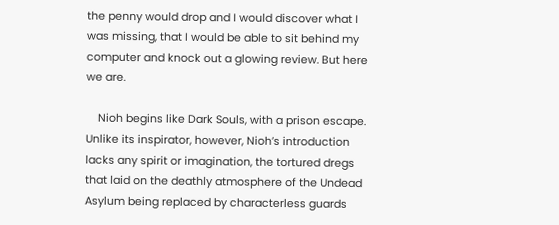the penny would drop and I would discover what I was missing, that I would be able to sit behind my computer and knock out a glowing review. But here we are.

    Nioh begins like Dark Souls, with a prison escape. Unlike its inspirator, however, Nioh’s introduction lacks any spirit or imagination, the tortured dregs that laid on the deathly atmosphere of the Undead Asylum being replaced by characterless guards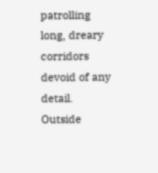patrolling long, dreary corridors devoid of any detail. Outside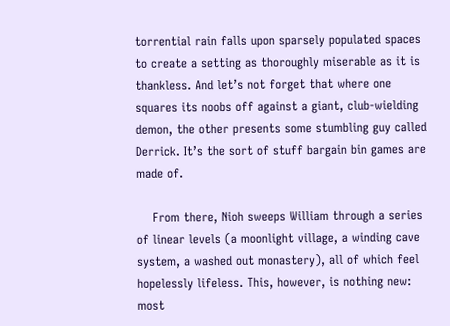torrential rain falls upon sparsely populated spaces to create a setting as thoroughly miserable as it is thankless. And let’s not forget that where one squares its noobs off against a giant, club-wielding demon, the other presents some stumbling guy called Derrick. It’s the sort of stuff bargain bin games are made of.

    From there, Nioh sweeps William through a series of linear levels (a moonlight village, a winding cave system, a washed out monastery), all of which feel hopelessly lifeless. This, however, is nothing new: most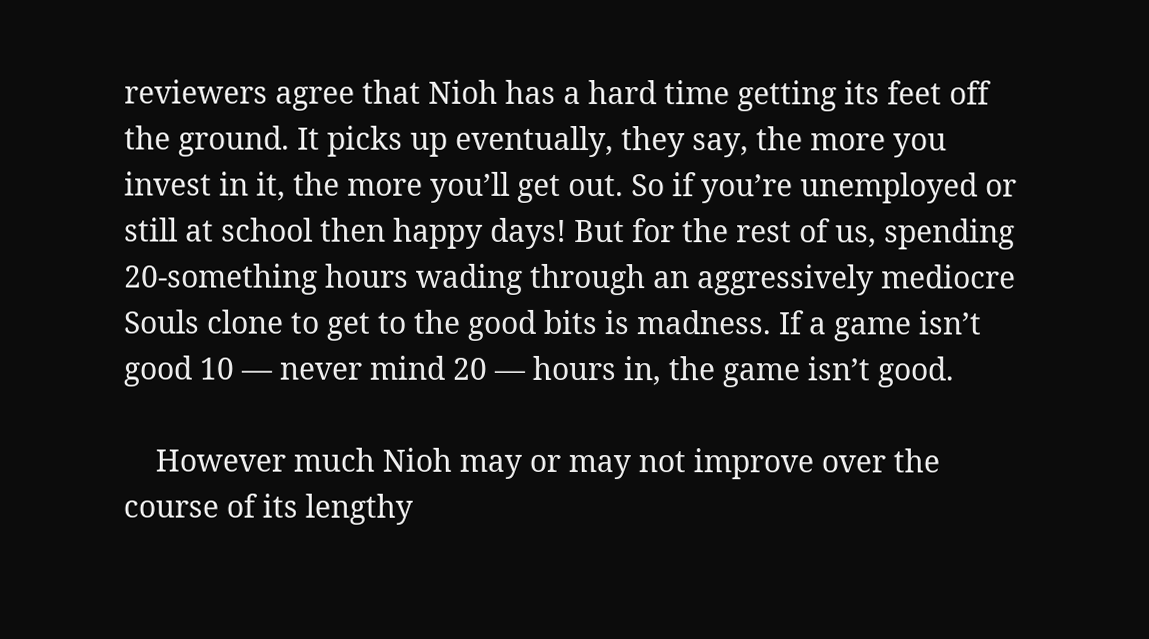reviewers agree that Nioh has a hard time getting its feet off the ground. It picks up eventually, they say, the more you invest in it, the more you’ll get out. So if you’re unemployed or still at school then happy days! But for the rest of us, spending 20-something hours wading through an aggressively mediocre Souls clone to get to the good bits is madness. If a game isn’t good 10 — never mind 20 — hours in, the game isn’t good.

    However much Nioh may or may not improve over the course of its lengthy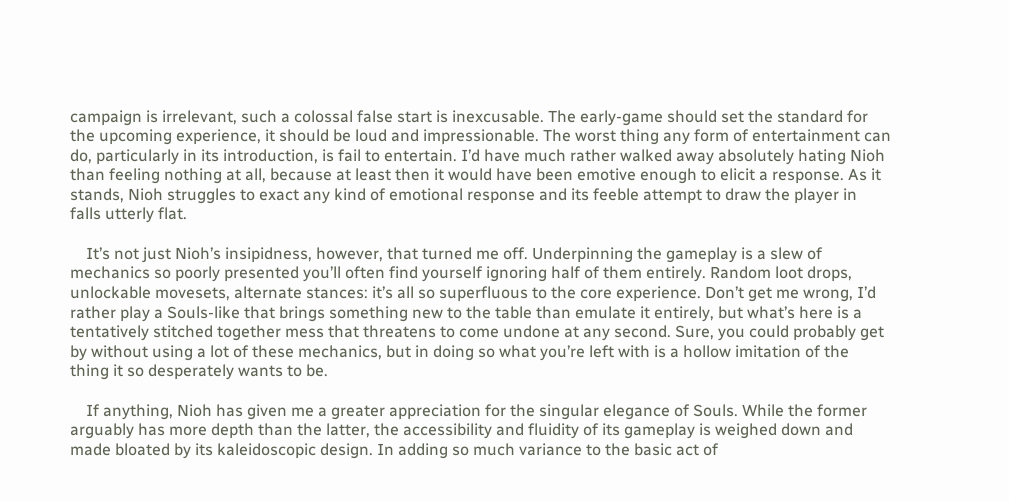campaign is irrelevant, such a colossal false start is inexcusable. The early-game should set the standard for the upcoming experience, it should be loud and impressionable. The worst thing any form of entertainment can do, particularly in its introduction, is fail to entertain. I’d have much rather walked away absolutely hating Nioh than feeling nothing at all, because at least then it would have been emotive enough to elicit a response. As it stands, Nioh struggles to exact any kind of emotional response and its feeble attempt to draw the player in falls utterly flat.

    It’s not just Nioh’s insipidness, however, that turned me off. Underpinning the gameplay is a slew of mechanics so poorly presented you’ll often find yourself ignoring half of them entirely. Random loot drops, unlockable movesets, alternate stances: it’s all so superfluous to the core experience. Don’t get me wrong, I’d rather play a Souls-like that brings something new to the table than emulate it entirely, but what’s here is a tentatively stitched together mess that threatens to come undone at any second. Sure, you could probably get by without using a lot of these mechanics, but in doing so what you’re left with is a hollow imitation of the thing it so desperately wants to be.

    If anything, Nioh has given me a greater appreciation for the singular elegance of Souls. While the former arguably has more depth than the latter, the accessibility and fluidity of its gameplay is weighed down and made bloated by its kaleidoscopic design. In adding so much variance to the basic act of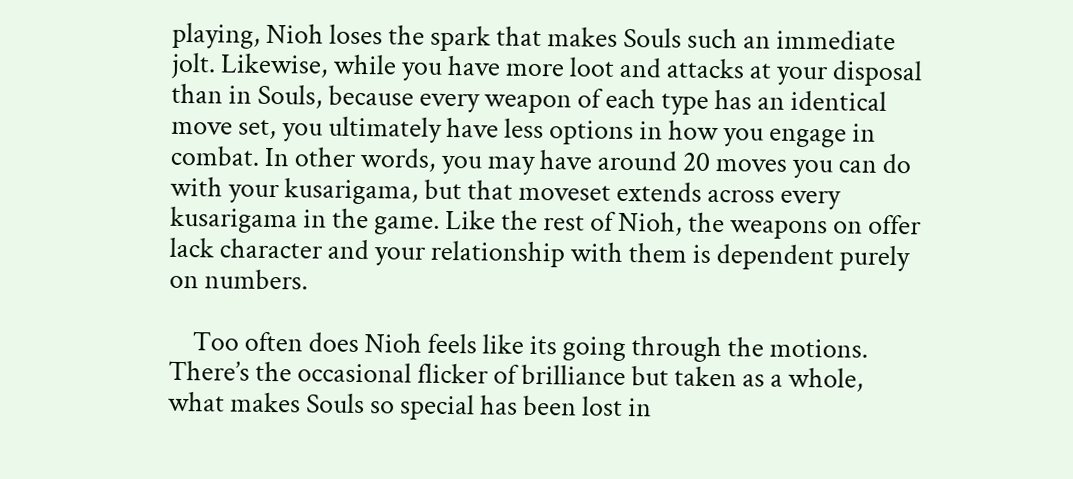playing, Nioh loses the spark that makes Souls such an immediate jolt. Likewise, while you have more loot and attacks at your disposal than in Souls, because every weapon of each type has an identical move set, you ultimately have less options in how you engage in combat. In other words, you may have around 20 moves you can do with your kusarigama, but that moveset extends across every kusarigama in the game. Like the rest of Nioh, the weapons on offer lack character and your relationship with them is dependent purely on numbers.

    Too often does Nioh feels like its going through the motions. There’s the occasional flicker of brilliance but taken as a whole, what makes Souls so special has been lost in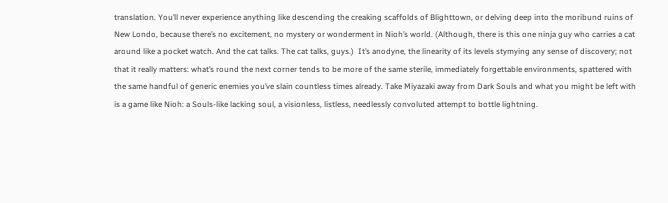translation. You’ll never experience anything like descending the creaking scaffolds of Blighttown, or delving deep into the moribund ruins of New Londo, because there’s no excitement, no mystery or wonderment in Nioh’s world. (Although, there is this one ninja guy who carries a cat around like a pocket watch. And the cat talks. The cat talks, guys.)  It’s anodyne, the linearity of its levels stymying any sense of discovery; not that it really matters: what’s round the next corner tends to be more of the same sterile, immediately forgettable environments, spattered with the same handful of generic enemies you’ve slain countless times already. Take Miyazaki away from Dark Souls and what you might be left with is a game like Nioh: a Souls-like lacking soul, a visionless, listless, needlessly convoluted attempt to bottle lightning.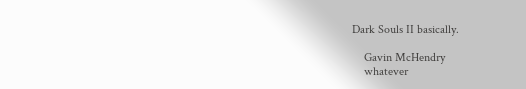Dark Souls II basically.

    Gavin McHendry
    whatever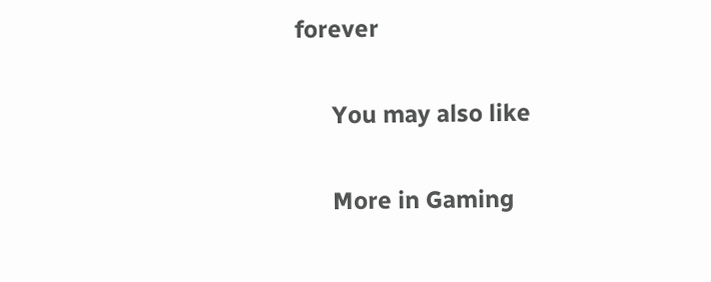forever

      You may also like

      More in Gaming